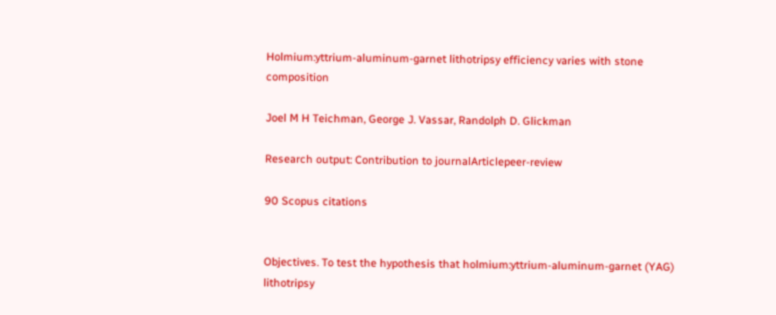Holmium:yttrium-aluminum-garnet lithotripsy efficiency varies with stone composition

Joel M H Teichman, George J. Vassar, Randolph D. Glickman

Research output: Contribution to journalArticlepeer-review

90 Scopus citations


Objectives. To test the hypothesis that holmium:yttrium-aluminum-garnet (YAG) lithotripsy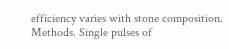efficiency varies with stone composition. Methods. Single pulses of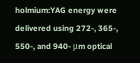holmium:YAG energy were delivered using 272-, 365-, 550-, and 940- μm optical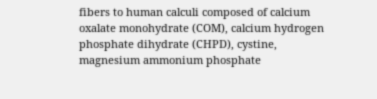fibers to human calculi composed of calcium oxalate monohydrate (COM), calcium hydrogen phosphate dihydrate (CHPD), cystine, magnesium ammonium phosphate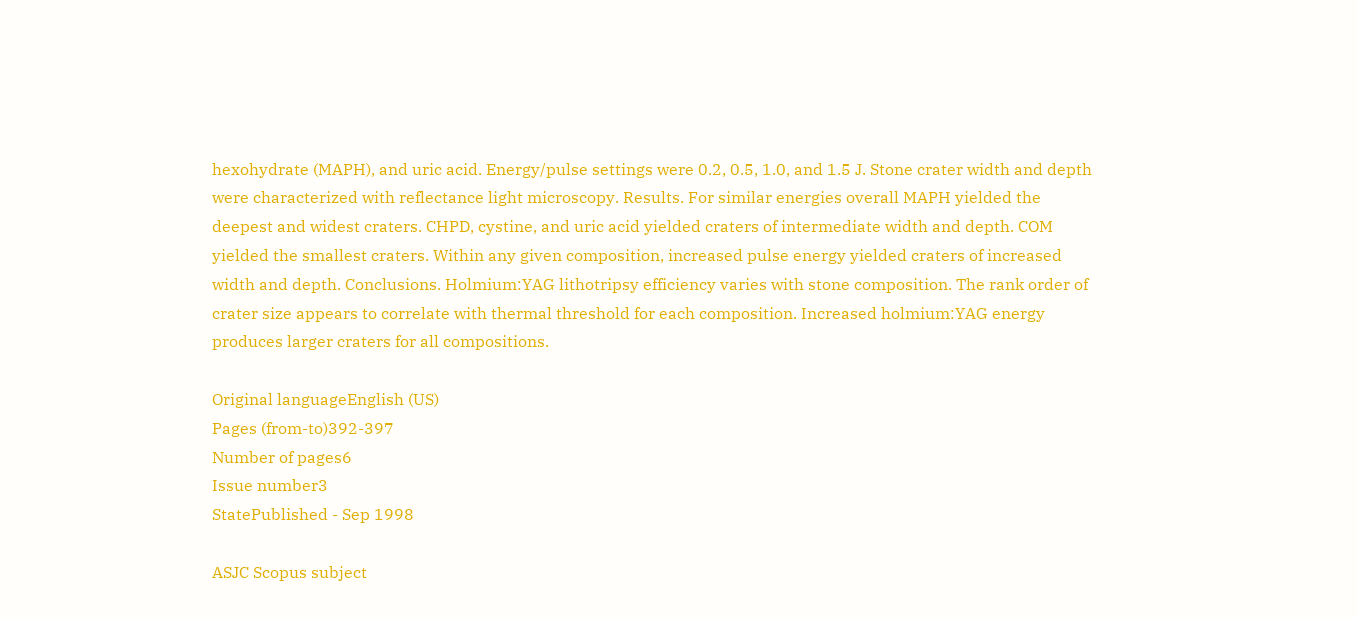hexohydrate (MAPH), and uric acid. Energy/pulse settings were 0.2, 0.5, 1.0, and 1.5 J. Stone crater width and depth were characterized with reflectance light microscopy. Results. For similar energies overall MAPH yielded the deepest and widest craters. CHPD, cystine, and uric acid yielded craters of intermediate width and depth. COM yielded the smallest craters. Within any given composition, increased pulse energy yielded craters of increased width and depth. Conclusions. Holmium:YAG lithotripsy efficiency varies with stone composition. The rank order of crater size appears to correlate with thermal threshold for each composition. Increased holmium:YAG energy produces larger craters for all compositions.

Original languageEnglish (US)
Pages (from-to)392-397
Number of pages6
Issue number3
StatePublished - Sep 1998

ASJC Scopus subject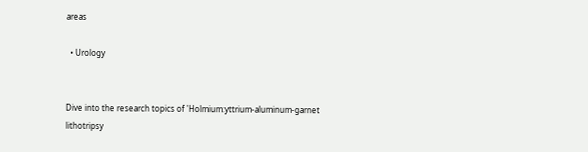areas

  • Urology


Dive into the research topics of 'Holmium:yttrium-aluminum-garnet lithotripsy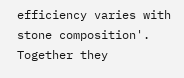efficiency varies with stone composition'. Together they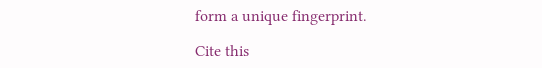form a unique fingerprint.

Cite this